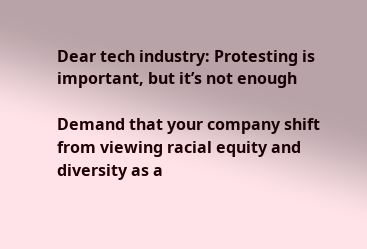Dear tech industry: Protesting is important, but it’s not enough

Demand that your company shift from viewing racial equity and diversity as a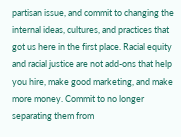partisan issue, and commit to changing the internal ideas, cultures, and practices that got us here in the first place. Racial equity and racial justice are not add-ons that help you hire, make good marketing, and make more money. Commit to no longer separating them from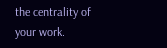the centrality of your work.